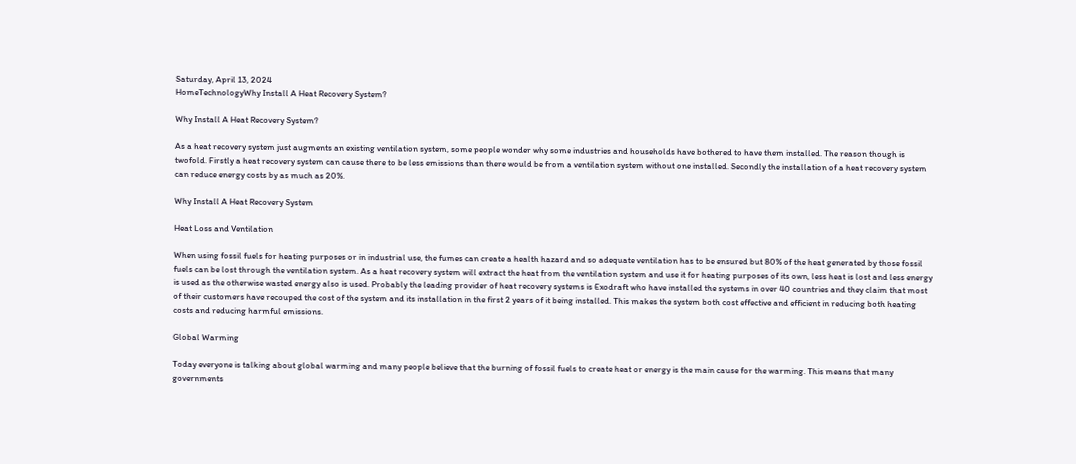Saturday, April 13, 2024
HomeTechnologyWhy Install A Heat Recovery System?

Why Install A Heat Recovery System?

As a heat recovery system just augments an existing ventilation system, some people wonder why some industries and households have bothered to have them installed. The reason though is twofold. Firstly a heat recovery system can cause there to be less emissions than there would be from a ventilation system without one installed. Secondly the installation of a heat recovery system can reduce energy costs by as much as 20%.

Why Install A Heat Recovery System

Heat Loss and Ventilation

When using fossil fuels for heating purposes or in industrial use, the fumes can create a health hazard and so adequate ventilation has to be ensured but 80% of the heat generated by those fossil fuels can be lost through the ventilation system. As a heat recovery system will extract the heat from the ventilation system and use it for heating purposes of its own, less heat is lost and less energy is used as the otherwise wasted energy also is used. Probably the leading provider of heat recovery systems is Exodraft who have installed the systems in over 40 countries and they claim that most of their customers have recouped the cost of the system and its installation in the first 2 years of it being installed. This makes the system both cost effective and efficient in reducing both heating costs and reducing harmful emissions.

Global Warming

Today everyone is talking about global warming and many people believe that the burning of fossil fuels to create heat or energy is the main cause for the warming. This means that many governments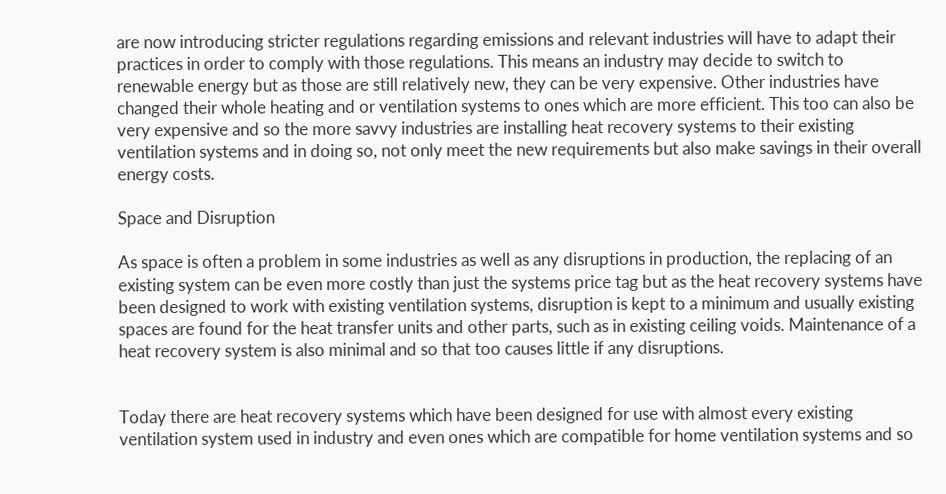are now introducing stricter regulations regarding emissions and relevant industries will have to adapt their practices in order to comply with those regulations. This means an industry may decide to switch to renewable energy but as those are still relatively new, they can be very expensive. Other industries have changed their whole heating and or ventilation systems to ones which are more efficient. This too can also be very expensive and so the more savvy industries are installing heat recovery systems to their existing ventilation systems and in doing so, not only meet the new requirements but also make savings in their overall energy costs.

Space and Disruption

As space is often a problem in some industries as well as any disruptions in production, the replacing of an existing system can be even more costly than just the systems price tag but as the heat recovery systems have been designed to work with existing ventilation systems, disruption is kept to a minimum and usually existing spaces are found for the heat transfer units and other parts, such as in existing ceiling voids. Maintenance of a heat recovery system is also minimal and so that too causes little if any disruptions.


Today there are heat recovery systems which have been designed for use with almost every existing ventilation system used in industry and even ones which are compatible for home ventilation systems and so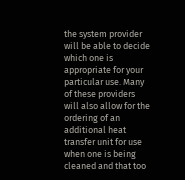the system provider will be able to decide which one is appropriate for your particular use. Many of these providers will also allow for the ordering of an additional heat transfer unit for use when one is being cleaned and that too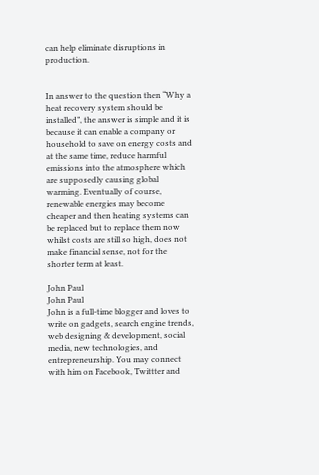can help eliminate disruptions in production.


In answer to the question then “Why a heat recovery system should be installed”, the answer is simple and it is because it can enable a company or household to save on energy costs and at the same time, reduce harmful emissions into the atmosphere which are supposedly causing global warming. Eventually of course, renewable energies may become cheaper and then heating systems can be replaced but to replace them now whilst costs are still so high, does not make financial sense, not for the shorter term at least.

John Paul
John Paul
John is a full-time blogger and loves to write on gadgets, search engine trends, web designing & development, social media, new technologies, and entrepreneurship. You may connect with him on Facebook, Twittter and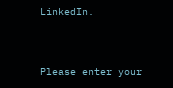LinkedIn.


Please enter your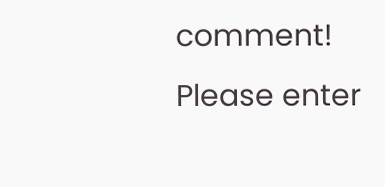comment!
Please enter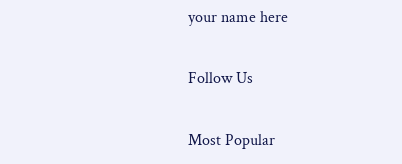your name here

Follow Us

Most Popular